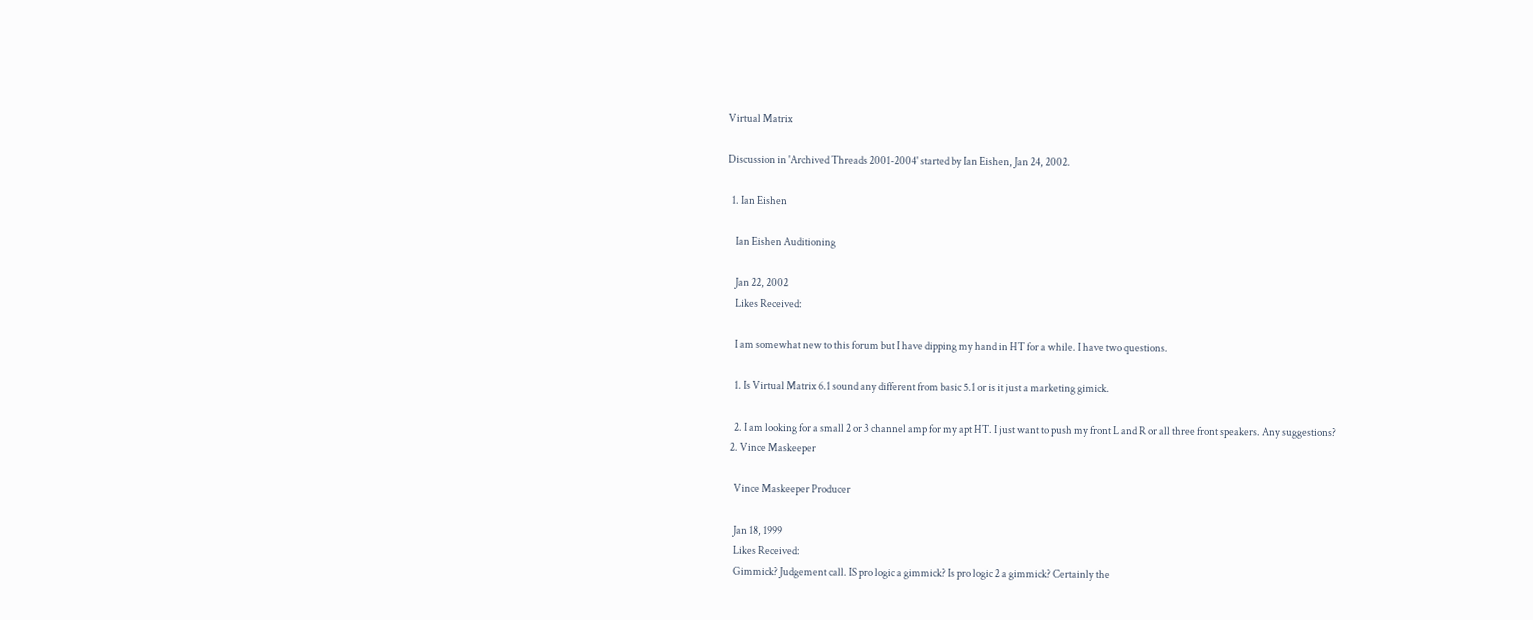Virtual Matrix

Discussion in 'Archived Threads 2001-2004' started by Ian Eishen, Jan 24, 2002.

  1. Ian Eishen

    Ian Eishen Auditioning

    Jan 22, 2002
    Likes Received:

    I am somewhat new to this forum but I have dipping my hand in HT for a while. I have two questions.

    1. Is Virtual Matrix 6.1 sound any different from basic 5.1 or is it just a marketing gimick.

    2. I am looking for a small 2 or 3 channel amp for my apt HT. I just want to push my front L and R or all three front speakers. Any suggestions?
  2. Vince Maskeeper

    Vince Maskeeper Producer

    Jan 18, 1999
    Likes Received:
    Gimmick? Judgement call. IS pro logic a gimmick? Is pro logic 2 a gimmick? Certainly the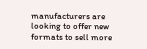manufacturers are looking to offer new formats to sell more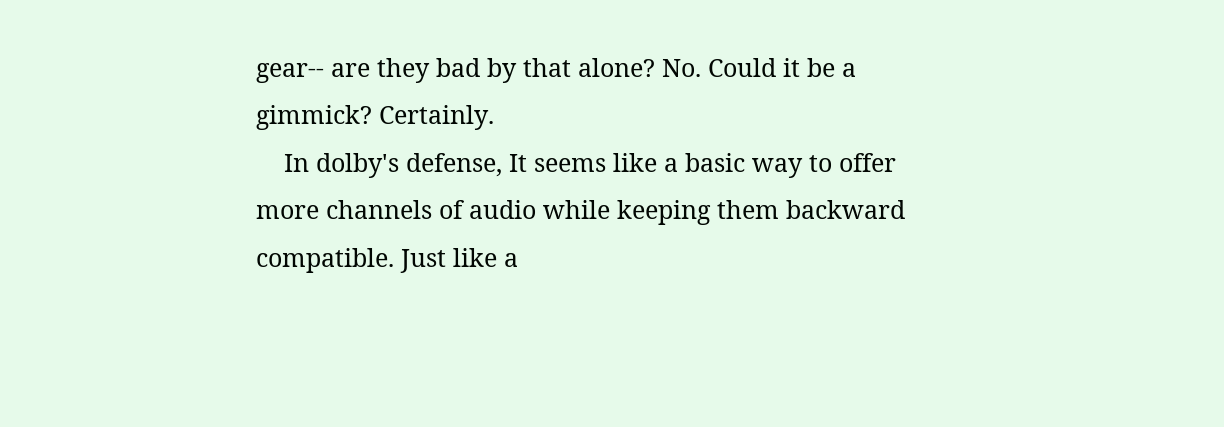gear-- are they bad by that alone? No. Could it be a gimmick? Certainly.
    In dolby's defense, It seems like a basic way to offer more channels of audio while keeping them backward compatible. Just like a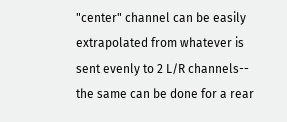"center" channel can be easily extrapolated from whatever is sent evenly to 2 L/R channels-- the same can be done for a rear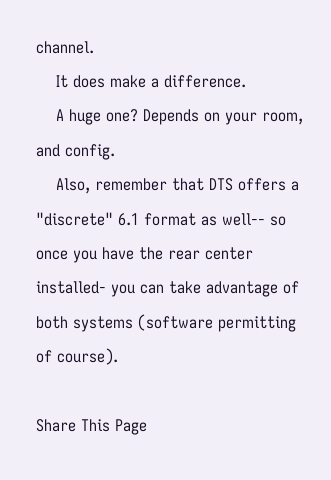channel.
    It does make a difference.
    A huge one? Depends on your room, and config.
    Also, remember that DTS offers a "discrete" 6.1 format as well-- so once you have the rear center installed- you can take advantage of both systems (software permitting of course).

Share This Page